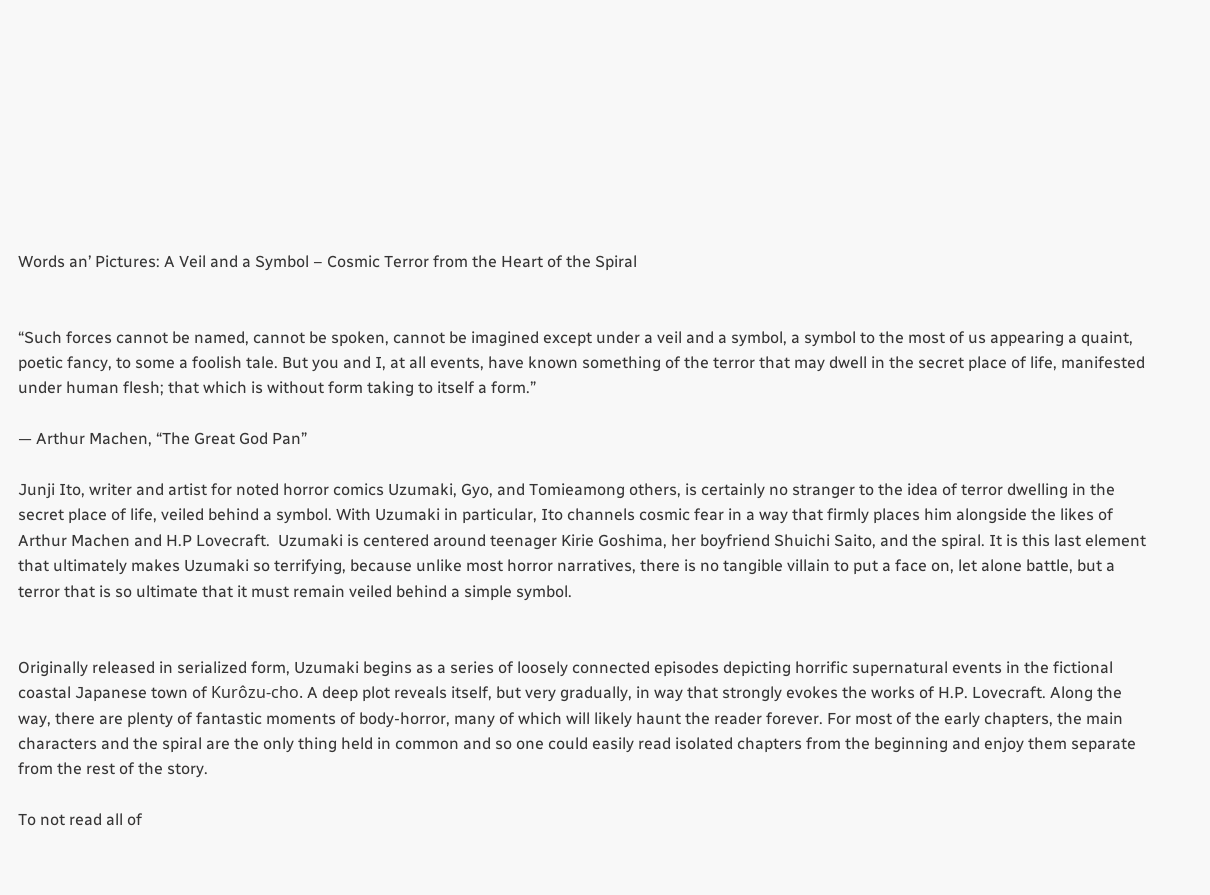Words an’ Pictures: A Veil and a Symbol – Cosmic Terror from the Heart of the Spiral


“Such forces cannot be named, cannot be spoken, cannot be imagined except under a veil and a symbol, a symbol to the most of us appearing a quaint, poetic fancy, to some a foolish tale. But you and I, at all events, have known something of the terror that may dwell in the secret place of life, manifested under human flesh; that which is without form taking to itself a form.”

— Arthur Machen, “The Great God Pan”

Junji Ito, writer and artist for noted horror comics Uzumaki, Gyo, and Tomieamong others, is certainly no stranger to the idea of terror dwelling in the secret place of life, veiled behind a symbol. With Uzumaki in particular, Ito channels cosmic fear in a way that firmly places him alongside the likes of Arthur Machen and H.P Lovecraft.  Uzumaki is centered around teenager Kirie Goshima, her boyfriend Shuichi Saito, and the spiral. It is this last element that ultimately makes Uzumaki so terrifying, because unlike most horror narratives, there is no tangible villain to put a face on, let alone battle, but a terror that is so ultimate that it must remain veiled behind a simple symbol.


Originally released in serialized form, Uzumaki begins as a series of loosely connected episodes depicting horrific supernatural events in the fictional coastal Japanese town of Kurôzu-cho. A deep plot reveals itself, but very gradually, in way that strongly evokes the works of H.P. Lovecraft. Along the way, there are plenty of fantastic moments of body-horror, many of which will likely haunt the reader forever. For most of the early chapters, the main characters and the spiral are the only thing held in common and so one could easily read isolated chapters from the beginning and enjoy them separate from the rest of the story.

To not read all of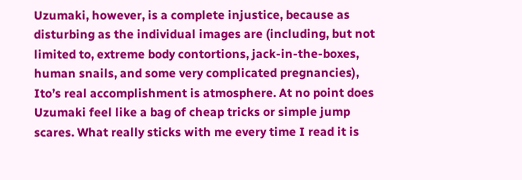Uzumaki, however, is a complete injustice, because as disturbing as the individual images are (including, but not limited to, extreme body contortions, jack-in-the-boxes, human snails, and some very complicated pregnancies), Ito’s real accomplishment is atmosphere. At no point does Uzumaki feel like a bag of cheap tricks or simple jump scares. What really sticks with me every time I read it is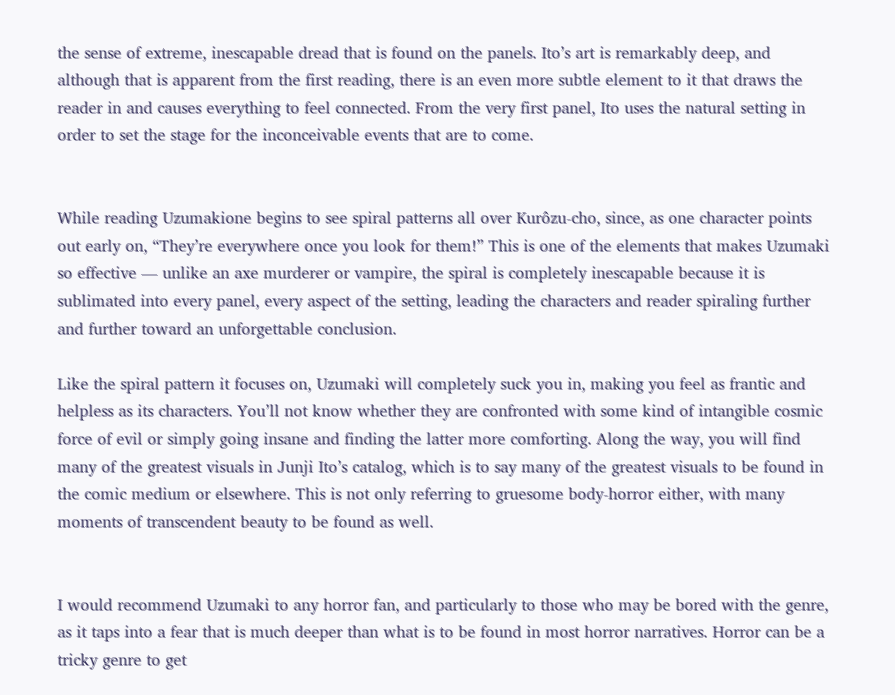the sense of extreme, inescapable dread that is found on the panels. Ito’s art is remarkably deep, and although that is apparent from the first reading, there is an even more subtle element to it that draws the reader in and causes everything to feel connected. From the very first panel, Ito uses the natural setting in order to set the stage for the inconceivable events that are to come.


While reading Uzumakione begins to see spiral patterns all over Kurôzu-cho, since, as one character points out early on, “They’re everywhere once you look for them!” This is one of the elements that makes Uzumaki so effective — unlike an axe murderer or vampire, the spiral is completely inescapable because it is sublimated into every panel, every aspect of the setting, leading the characters and reader spiraling further and further toward an unforgettable conclusion.

Like the spiral pattern it focuses on, Uzumaki will completely suck you in, making you feel as frantic and helpless as its characters. You’ll not know whether they are confronted with some kind of intangible cosmic force of evil or simply going insane and finding the latter more comforting. Along the way, you will find many of the greatest visuals in Junji Ito’s catalog, which is to say many of the greatest visuals to be found in the comic medium or elsewhere. This is not only referring to gruesome body-horror either, with many moments of transcendent beauty to be found as well.


I would recommend Uzumaki to any horror fan, and particularly to those who may be bored with the genre, as it taps into a fear that is much deeper than what is to be found in most horror narratives. Horror can be a tricky genre to get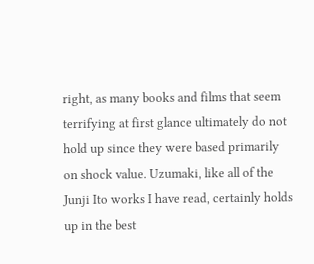right, as many books and films that seem terrifying at first glance ultimately do not hold up since they were based primarily on shock value. Uzumaki, like all of the Junji Ito works I have read, certainly holds up in the best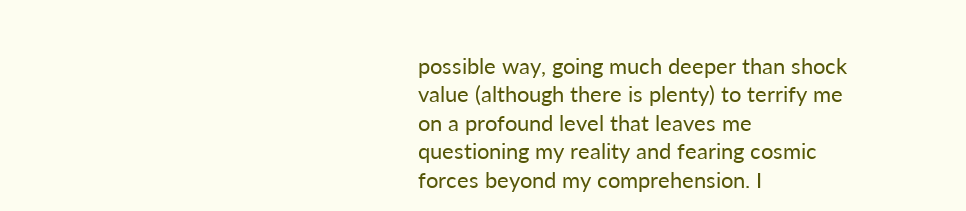possible way, going much deeper than shock value (although there is plenty) to terrify me on a profound level that leaves me questioning my reality and fearing cosmic forces beyond my comprehension. I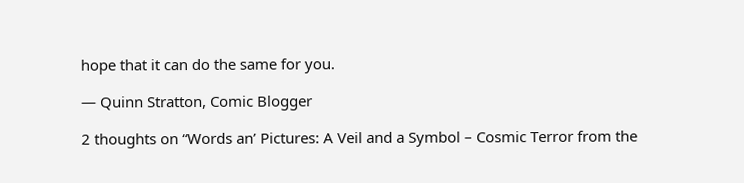hope that it can do the same for you.

— Quinn Stratton, Comic Blogger

2 thoughts on “Words an’ Pictures: A Veil and a Symbol – Cosmic Terror from the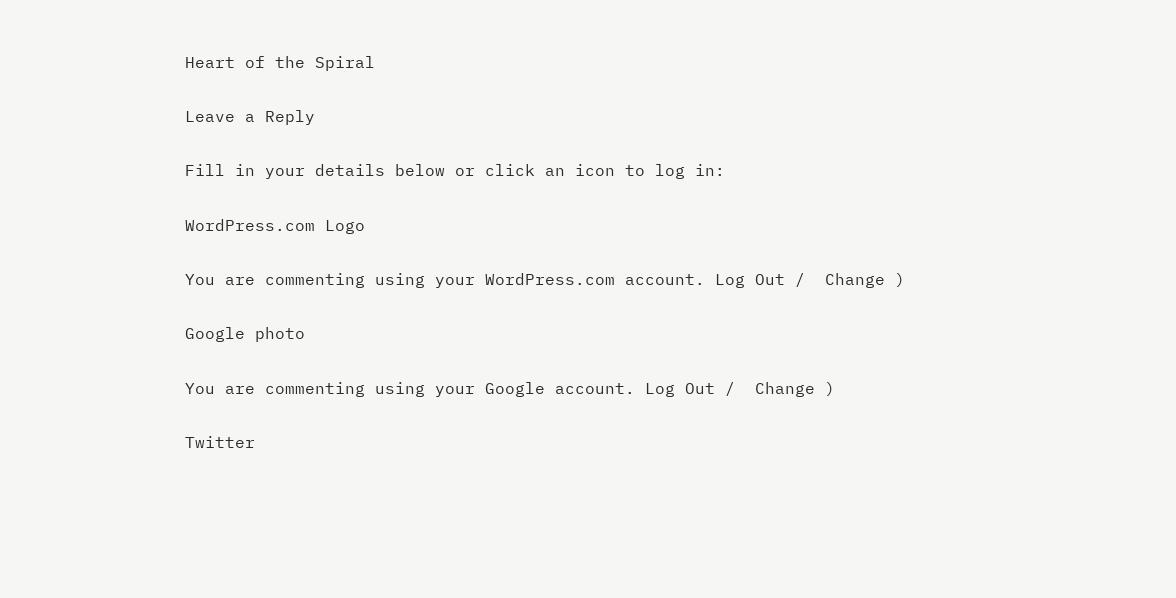Heart of the Spiral

Leave a Reply

Fill in your details below or click an icon to log in:

WordPress.com Logo

You are commenting using your WordPress.com account. Log Out /  Change )

Google photo

You are commenting using your Google account. Log Out /  Change )

Twitter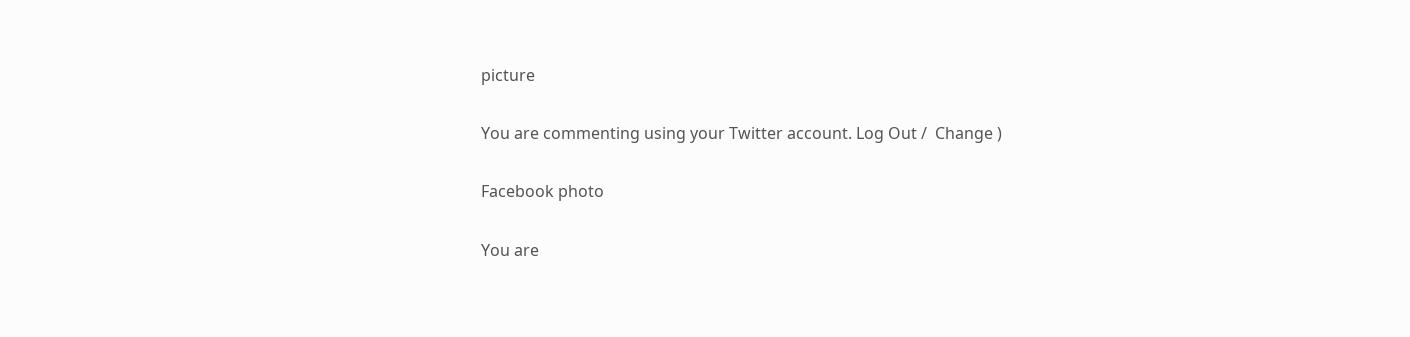picture

You are commenting using your Twitter account. Log Out /  Change )

Facebook photo

You are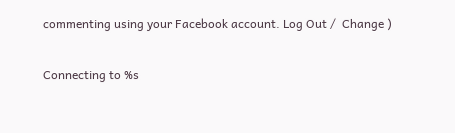commenting using your Facebook account. Log Out /  Change )

Connecting to %s